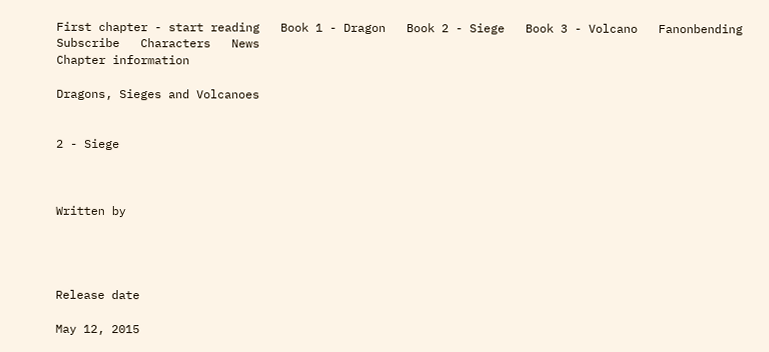First chapter - start reading   Book 1 - Dragon   Book 2 - Siege   Book 3 - Volcano   Fanonbending   Subscribe   Characters   News
Chapter information

Dragons, Sieges and Volcanoes


2 - Siege



Written by




Release date

May 12, 2015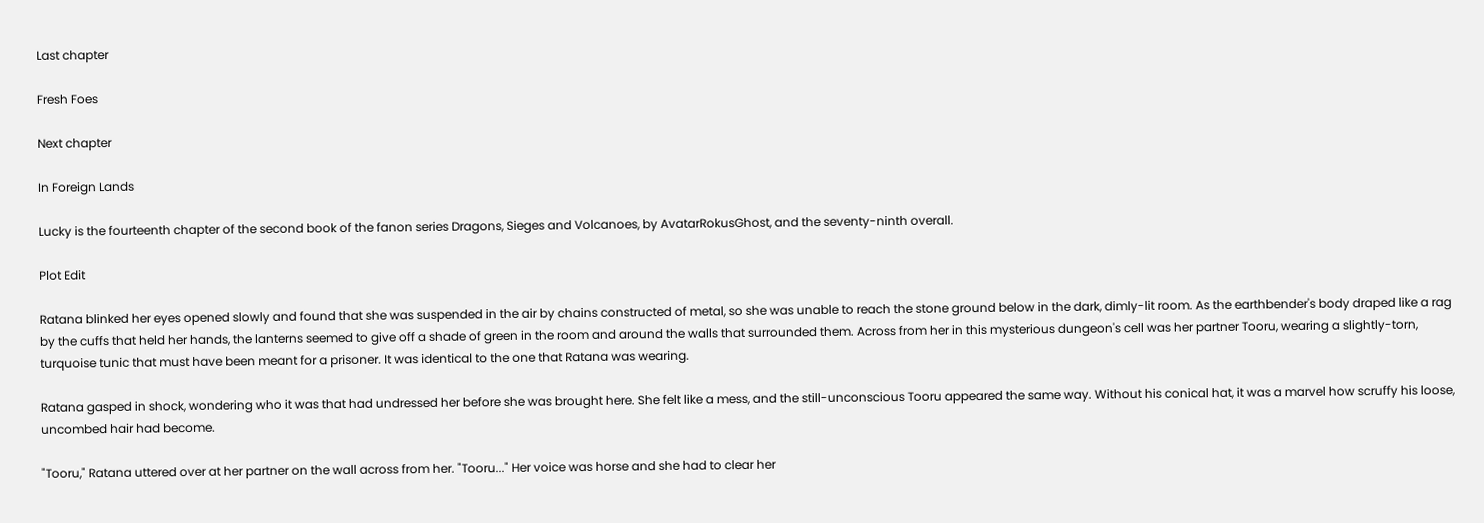Last chapter

Fresh Foes

Next chapter

In Foreign Lands

Lucky is the fourteenth chapter of the second book of the fanon series Dragons, Sieges and Volcanoes, by AvatarRokusGhost, and the seventy-ninth overall.

Plot Edit

Ratana blinked her eyes opened slowly and found that she was suspended in the air by chains constructed of metal, so she was unable to reach the stone ground below in the dark, dimly-lit room. As the earthbender's body draped like a rag by the cuffs that held her hands, the lanterns seemed to give off a shade of green in the room and around the walls that surrounded them. Across from her in this mysterious dungeon's cell was her partner Tooru, wearing a slightly-torn, turquoise tunic that must have been meant for a prisoner. It was identical to the one that Ratana was wearing.

Ratana gasped in shock, wondering who it was that had undressed her before she was brought here. She felt like a mess, and the still-unconscious Tooru appeared the same way. Without his conical hat, it was a marvel how scruffy his loose, uncombed hair had become.

"Tooru," Ratana uttered over at her partner on the wall across from her. "Tooru..." Her voice was horse and she had to clear her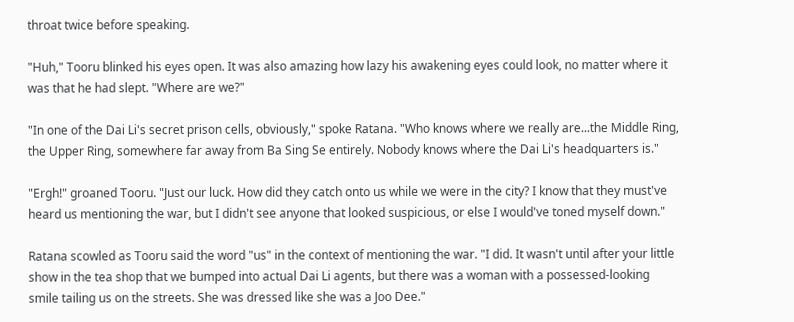throat twice before speaking.

"Huh," Tooru blinked his eyes open. It was also amazing how lazy his awakening eyes could look, no matter where it was that he had slept. "Where are we?"

"In one of the Dai Li's secret prison cells, obviously," spoke Ratana. "Who knows where we really are...the Middle Ring, the Upper Ring, somewhere far away from Ba Sing Se entirely. Nobody knows where the Dai Li's headquarters is."

"Ergh!" groaned Tooru. "Just our luck. How did they catch onto us while we were in the city? I know that they must've heard us mentioning the war, but I didn't see anyone that looked suspicious, or else I would've toned myself down."

Ratana scowled as Tooru said the word "us" in the context of mentioning the war. "I did. It wasn't until after your little show in the tea shop that we bumped into actual Dai Li agents, but there was a woman with a possessed-looking smile tailing us on the streets. She was dressed like she was a Joo Dee."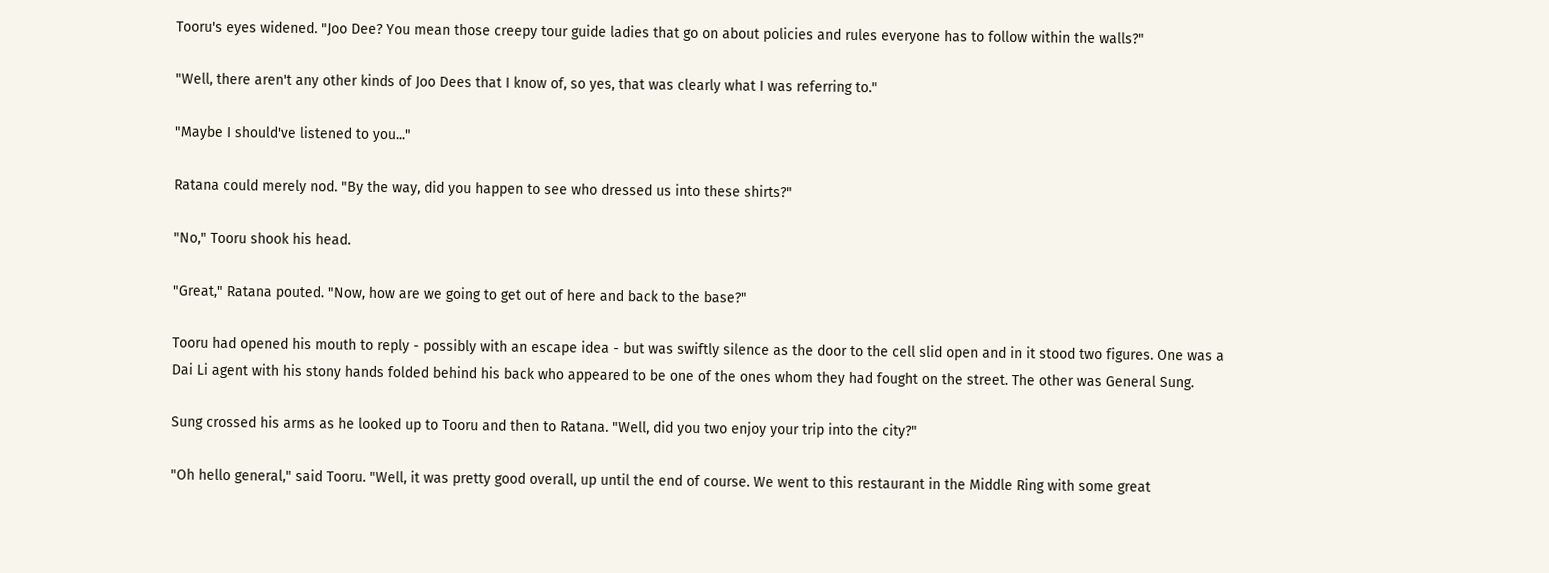Tooru's eyes widened. "Joo Dee? You mean those creepy tour guide ladies that go on about policies and rules everyone has to follow within the walls?"

"Well, there aren't any other kinds of Joo Dees that I know of, so yes, that was clearly what I was referring to."

"Maybe I should've listened to you..."

Ratana could merely nod. "By the way, did you happen to see who dressed us into these shirts?"

"No," Tooru shook his head.

"Great," Ratana pouted. "Now, how are we going to get out of here and back to the base?"

Tooru had opened his mouth to reply - possibly with an escape idea - but was swiftly silence as the door to the cell slid open and in it stood two figures. One was a Dai Li agent with his stony hands folded behind his back who appeared to be one of the ones whom they had fought on the street. The other was General Sung.

Sung crossed his arms as he looked up to Tooru and then to Ratana. "Well, did you two enjoy your trip into the city?"

"Oh hello general," said Tooru. "Well, it was pretty good overall, up until the end of course. We went to this restaurant in the Middle Ring with some great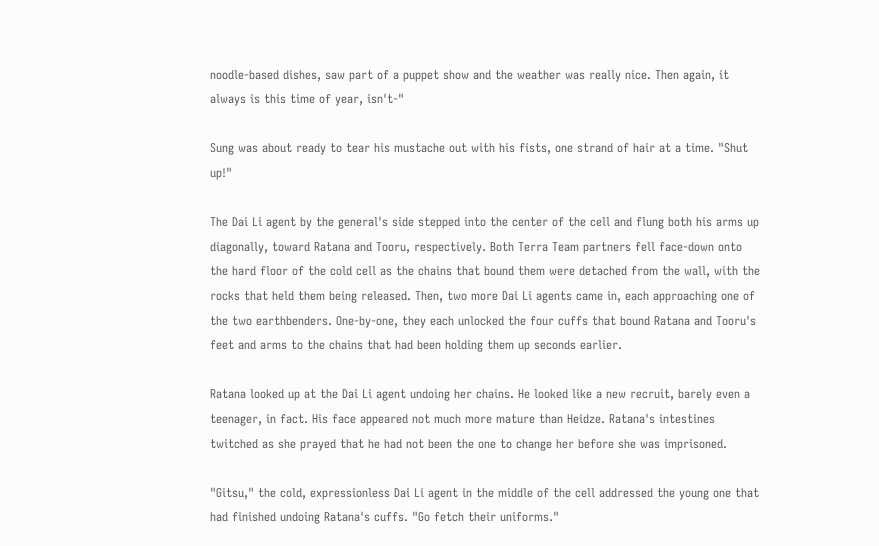noodle-based dishes, saw part of a puppet show and the weather was really nice. Then again, it always is this time of year, isn't-"

Sung was about ready to tear his mustache out with his fists, one strand of hair at a time. "Shut up!"

The Dai Li agent by the general's side stepped into the center of the cell and flung both his arms up diagonally, toward Ratana and Tooru, respectively. Both Terra Team partners fell face-down onto the hard floor of the cold cell as the chains that bound them were detached from the wall, with the rocks that held them being released. Then, two more Dai Li agents came in, each approaching one of the two earthbenders. One-by-one, they each unlocked the four cuffs that bound Ratana and Tooru's feet and arms to the chains that had been holding them up seconds earlier.

Ratana looked up at the Dai Li agent undoing her chains. He looked like a new recruit, barely even a teenager, in fact. His face appeared not much more mature than Heidze. Ratana's intestines twitched as she prayed that he had not been the one to change her before she was imprisoned.

"Gitsu," the cold, expressionless Dai Li agent in the middle of the cell addressed the young one that had finished undoing Ratana's cuffs. "Go fetch their uniforms."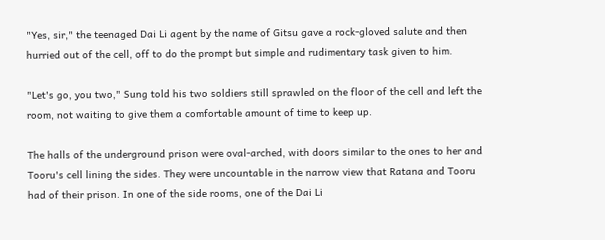"Yes, sir," the teenaged Dai Li agent by the name of Gitsu gave a rock-gloved salute and then hurried out of the cell, off to do the prompt but simple and rudimentary task given to him.

"Let's go, you two," Sung told his two soldiers still sprawled on the floor of the cell and left the room, not waiting to give them a comfortable amount of time to keep up.

The halls of the underground prison were oval-arched, with doors similar to the ones to her and Tooru's cell lining the sides. They were uncountable in the narrow view that Ratana and Tooru had of their prison. In one of the side rooms, one of the Dai Li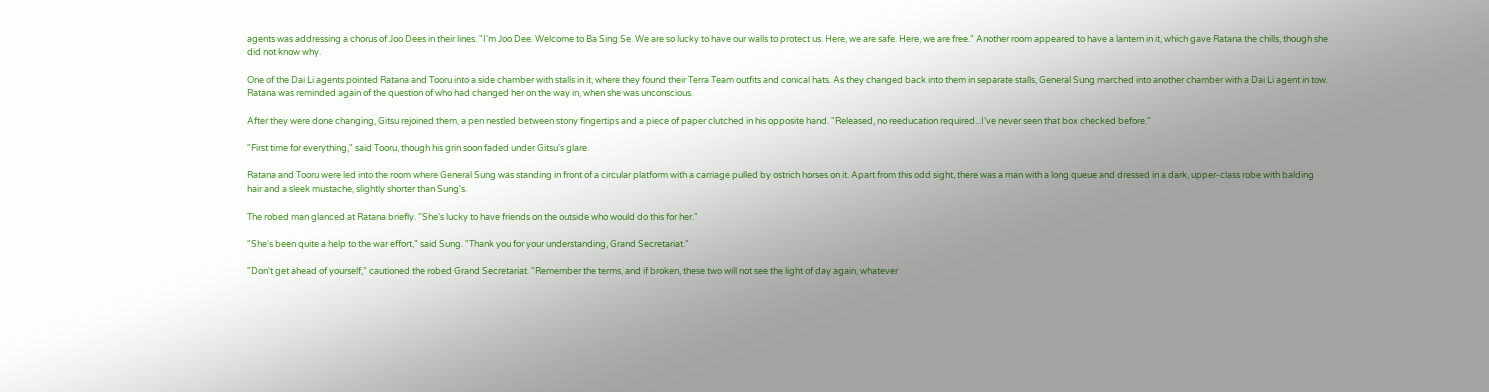agents was addressing a chorus of Joo Dees in their lines. "I'm Joo Dee. Welcome to Ba Sing Se. We are so lucky to have our walls to protect us. Here, we are safe. Here, we are free." Another room appeared to have a lantern in it, which gave Ratana the chills, though she did not know why.

One of the Dai Li agents pointed Ratana and Tooru into a side chamber with stalls in it, where they found their Terra Team outfits and conical hats. As they changed back into them in separate stalls, General Sung marched into another chamber with a Dai Li agent in tow. Ratana was reminded again of the question of who had changed her on the way in, when she was unconscious.

After they were done changing, Gitsu rejoined them, a pen nestled between stony fingertips and a piece of paper clutched in his opposite hand. "Released, no reeducation required...I've never seen that box checked before."

"First time for everything," said Tooru, though his grin soon faded under Gitsu's glare.

Ratana and Tooru were led into the room where General Sung was standing in front of a circular platform with a carriage pulled by ostrich horses on it. Apart from this odd sight, there was a man with a long queue and dressed in a dark, upper-class robe with balding hair and a sleek mustache, slightly shorter than Sung's.

The robed man glanced at Ratana briefly. "She's lucky to have friends on the outside who would do this for her."

"She's been quite a help to the war effort," said Sung. "Thank you for your understanding, Grand Secretariat."

"Don't get ahead of yourself," cautioned the robed Grand Secretariat. "Remember the terms, and if broken, these two will not see the light of day again, whatever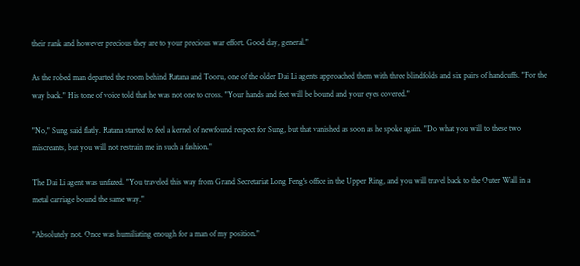their rank and however precious they are to your precious war effort. Good day, general."

As the robed man departed the room behind Ratana and Tooru, one of the older Dai Li agents approached them with three blindfolds and six pairs of handcuffs. "For the way back." His tone of voice told that he was not one to cross. "Your hands and feet will be bound and your eyes covered."

"No," Sung said flatly. Ratana started to feel a kernel of newfound respect for Sung, but that vanished as soon as he spoke again. "Do what you will to these two miscreants, but you will not restrain me in such a fashion."

The Dai Li agent was unfazed. "You traveled this way from Grand Secretariat Long Feng's office in the Upper Ring, and you will travel back to the Outer Wall in a metal carriage bound the same way."

"Absolutely not. Once was humiliating enough for a man of my position."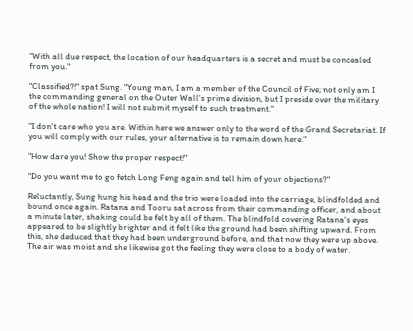"With all due respect, the location of our headquarters is a secret and must be concealed from you."

"Classified?!" spat Sung. "Young man, I am a member of the Council of Five; not only am I the commanding general on the Outer Wall's prime division, but I preside over the military of the whole nation! I will not submit myself to such treatment."

"I don't care who you are. Within here we answer only to the word of the Grand Secretariat. If you will comply with our rules, your alternative is to remain down here."

"How dare you! Show the proper respect!"

"Do you want me to go fetch Long Feng again and tell him of your objections?"

Reluctantly, Sung hung his head and the trio were loaded into the carriage, blindfolded and bound once again. Ratana and Tooru sat across from their commanding officer, and about a minute later, shaking could be felt by all of them. The blindfold covering Ratana's eyes appeared to be slightly brighter and it felt like the ground had been shifting upward. From this, she deduced that they had been underground before, and that now they were up above. The air was moist and she likewise got the feeling they were close to a body of water.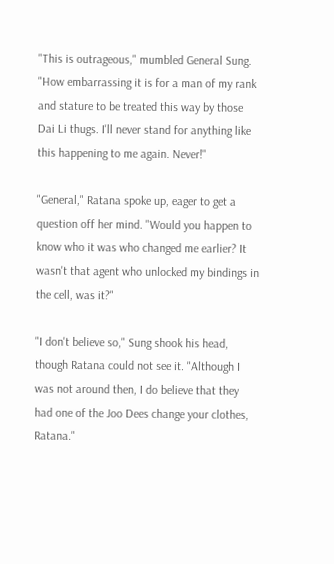"This is outrageous," mumbled General Sung. "How embarrassing it is for a man of my rank and stature to be treated this way by those Dai Li thugs. I'll never stand for anything like this happening to me again. Never!"

"General," Ratana spoke up, eager to get a question off her mind. "Would you happen to know who it was who changed me earlier? It wasn't that agent who unlocked my bindings in the cell, was it?"

"I don't believe so," Sung shook his head, though Ratana could not see it. "Although I was not around then, I do believe that they had one of the Joo Dees change your clothes, Ratana."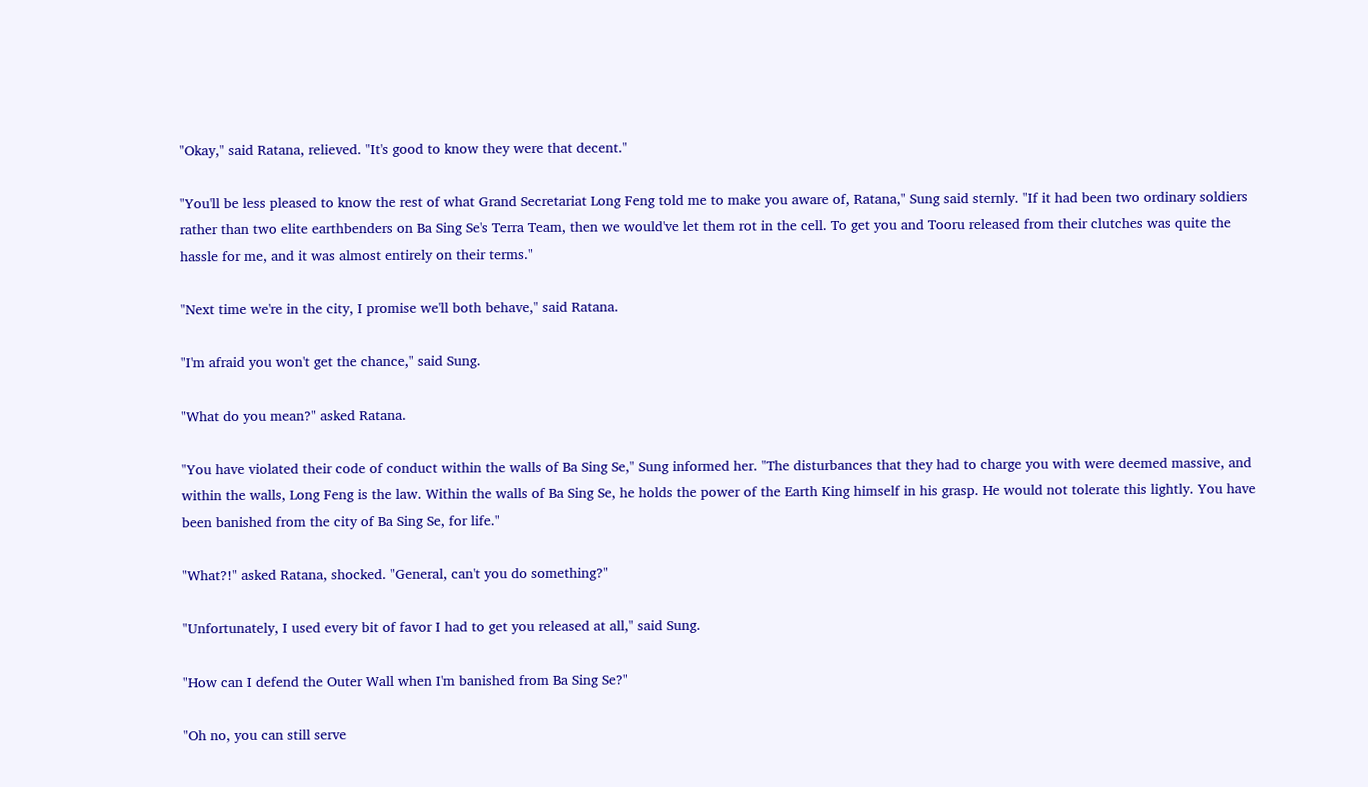"Okay," said Ratana, relieved. "It's good to know they were that decent."

"You'll be less pleased to know the rest of what Grand Secretariat Long Feng told me to make you aware of, Ratana," Sung said sternly. "If it had been two ordinary soldiers rather than two elite earthbenders on Ba Sing Se's Terra Team, then we would've let them rot in the cell. To get you and Tooru released from their clutches was quite the hassle for me, and it was almost entirely on their terms."

"Next time we're in the city, I promise we'll both behave," said Ratana.

"I'm afraid you won't get the chance," said Sung.

"What do you mean?" asked Ratana.

"You have violated their code of conduct within the walls of Ba Sing Se," Sung informed her. "The disturbances that they had to charge you with were deemed massive, and within the walls, Long Feng is the law. Within the walls of Ba Sing Se, he holds the power of the Earth King himself in his grasp. He would not tolerate this lightly. You have been banished from the city of Ba Sing Se, for life."

"What?!" asked Ratana, shocked. "General, can't you do something?"

"Unfortunately, I used every bit of favor I had to get you released at all," said Sung.

"How can I defend the Outer Wall when I'm banished from Ba Sing Se?"

"Oh no, you can still serve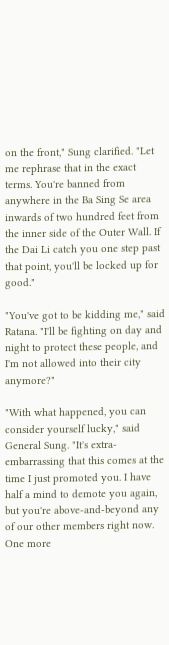on the front," Sung clarified. "Let me rephrase that in the exact terms. You're banned from anywhere in the Ba Sing Se area inwards of two hundred feet from the inner side of the Outer Wall. If the Dai Li catch you one step past that point, you'll be locked up for good."

"You've got to be kidding me," said Ratana. "I'll be fighting on day and night to protect these people, and I'm not allowed into their city anymore?"

"With what happened, you can consider yourself lucky," said General Sung. "It's extra-embarrassing that this comes at the time I just promoted you. I have half a mind to demote you again, but you're above-and-beyond any of our other members right now. One more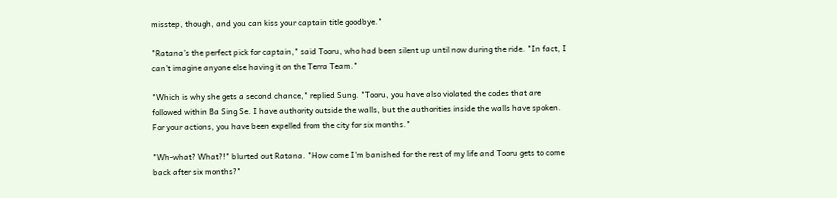misstep, though, and you can kiss your captain title goodbye."

"Ratana's the perfect pick for captain," said Tooru, who had been silent up until now during the ride. "In fact, I can't imagine anyone else having it on the Terra Team."

"Which is why she gets a second chance," replied Sung. "Tooru, you have also violated the codes that are followed within Ba Sing Se. I have authority outside the walls, but the authorities inside the walls have spoken. For your actions, you have been expelled from the city for six months."

"Wh-what? What?!" blurted out Ratana. "How come I'm banished for the rest of my life and Tooru gets to come back after six months?"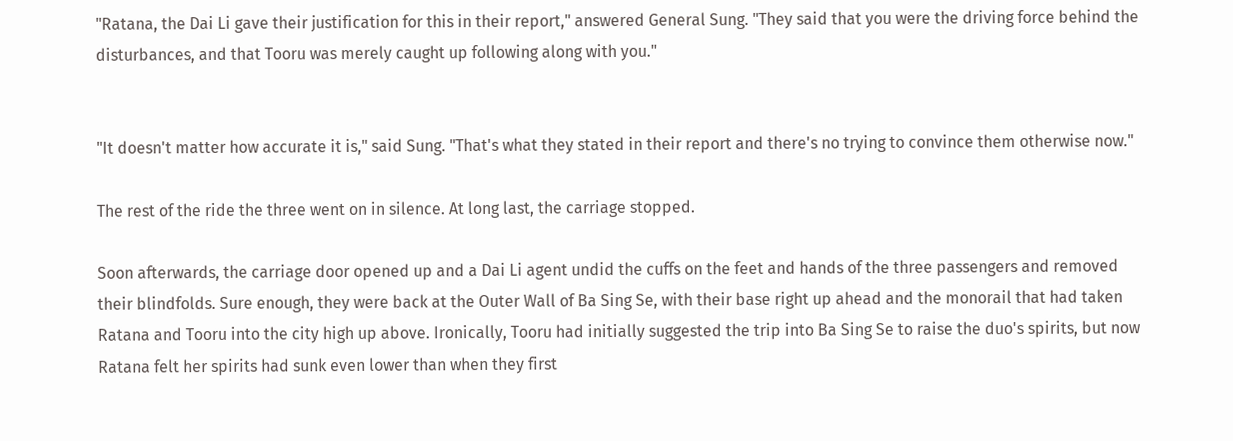"Ratana, the Dai Li gave their justification for this in their report," answered General Sung. "They said that you were the driving force behind the disturbances, and that Tooru was merely caught up following along with you."


"It doesn't matter how accurate it is," said Sung. "That's what they stated in their report and there's no trying to convince them otherwise now."

The rest of the ride the three went on in silence. At long last, the carriage stopped.

Soon afterwards, the carriage door opened up and a Dai Li agent undid the cuffs on the feet and hands of the three passengers and removed their blindfolds. Sure enough, they were back at the Outer Wall of Ba Sing Se, with their base right up ahead and the monorail that had taken Ratana and Tooru into the city high up above. Ironically, Tooru had initially suggested the trip into Ba Sing Se to raise the duo's spirits, but now Ratana felt her spirits had sunk even lower than when they first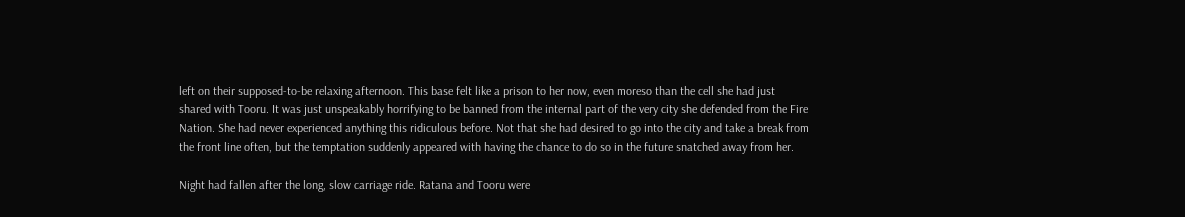left on their supposed-to-be relaxing afternoon. This base felt like a prison to her now, even moreso than the cell she had just shared with Tooru. It was just unspeakably horrifying to be banned from the internal part of the very city she defended from the Fire Nation. She had never experienced anything this ridiculous before. Not that she had desired to go into the city and take a break from the front line often, but the temptation suddenly appeared with having the chance to do so in the future snatched away from her.

Night had fallen after the long, slow carriage ride. Ratana and Tooru were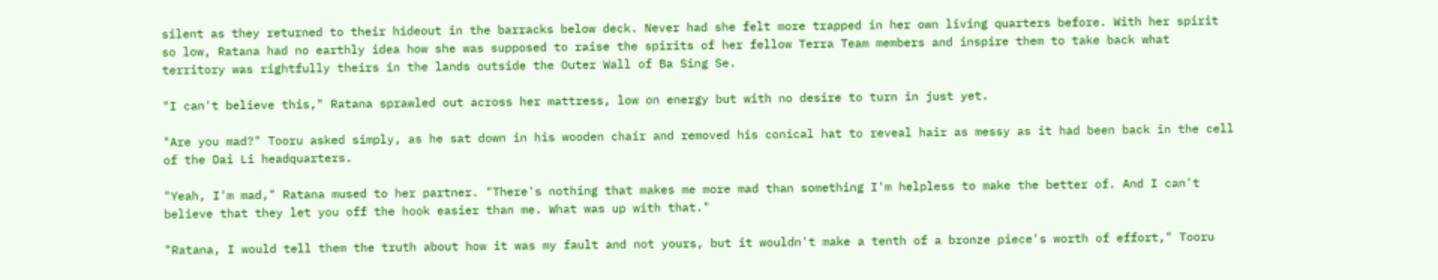silent as they returned to their hideout in the barracks below deck. Never had she felt more trapped in her own living quarters before. With her spirit so low, Ratana had no earthly idea how she was supposed to raise the spirits of her fellow Terra Team members and inspire them to take back what territory was rightfully theirs in the lands outside the Outer Wall of Ba Sing Se.

"I can't believe this," Ratana sprawled out across her mattress, low on energy but with no desire to turn in just yet.

"Are you mad?" Tooru asked simply, as he sat down in his wooden chair and removed his conical hat to reveal hair as messy as it had been back in the cell of the Dai Li headquarters.

"Yeah, I'm mad," Ratana mused to her partner. "There's nothing that makes me more mad than something I'm helpless to make the better of. And I can't believe that they let you off the hook easier than me. What was up with that."

"Ratana, I would tell them the truth about how it was my fault and not yours, but it wouldn't make a tenth of a bronze piece's worth of effort," Tooru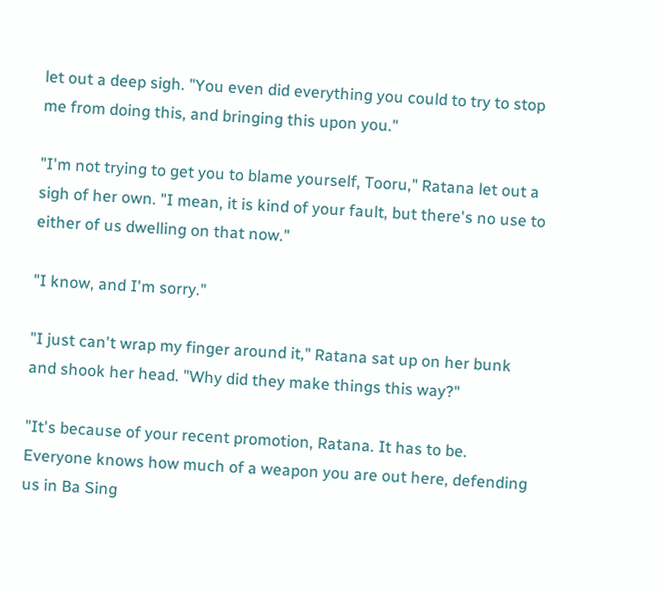let out a deep sigh. "You even did everything you could to try to stop me from doing this, and bringing this upon you."

"I'm not trying to get you to blame yourself, Tooru," Ratana let out a sigh of her own. "I mean, it is kind of your fault, but there's no use to either of us dwelling on that now."

"I know, and I'm sorry."

"I just can't wrap my finger around it," Ratana sat up on her bunk and shook her head. "Why did they make things this way?"

"It's because of your recent promotion, Ratana. It has to be. Everyone knows how much of a weapon you are out here, defending us in Ba Sing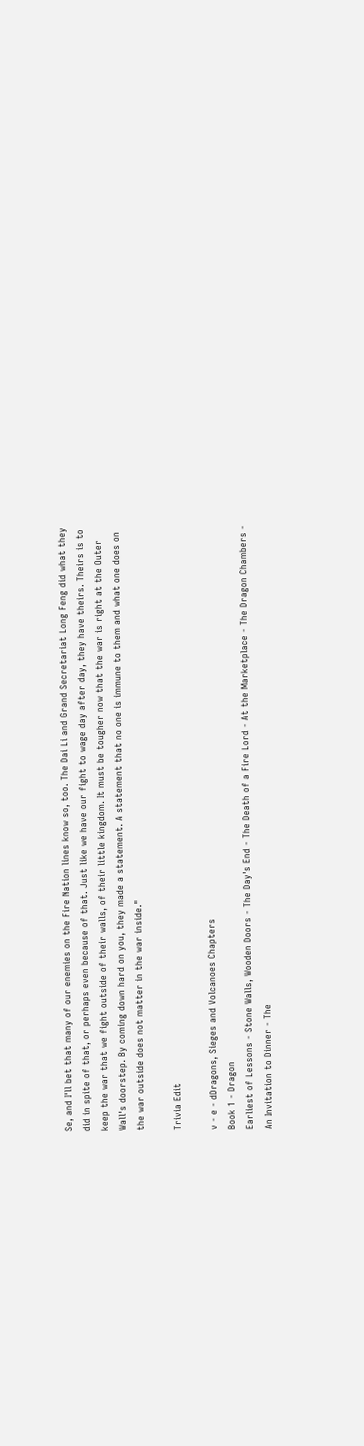Se, and I'll bet that many of our enemies on the Fire Nation lines know so, too. The Dai Li and Grand Secretariat Long Feng did what they did in spite of that, or perhaps even because of that. Just like we have our fight to wage day after day, they have theirs. Theirs is to keep the war that we fight outside of their walls, of their little kingdom. It must be tougher now that the war is right at the Outer Wall's doorstep. By coming down hard on you, they made a statement. A statement that no one is immune to them and what one does on the war outside does not matter in the war inside."

Trivia Edit

v - e - dDragons, Sieges and Volcanoes Chapters
Book 1 - Dragon
Earliest of Lessons - Stone Walls, Wooden Doors - The Day's End - The Death of a Fire Lord - At the Marketplace - The Dragon Chambers - An Invitation to Dinner - The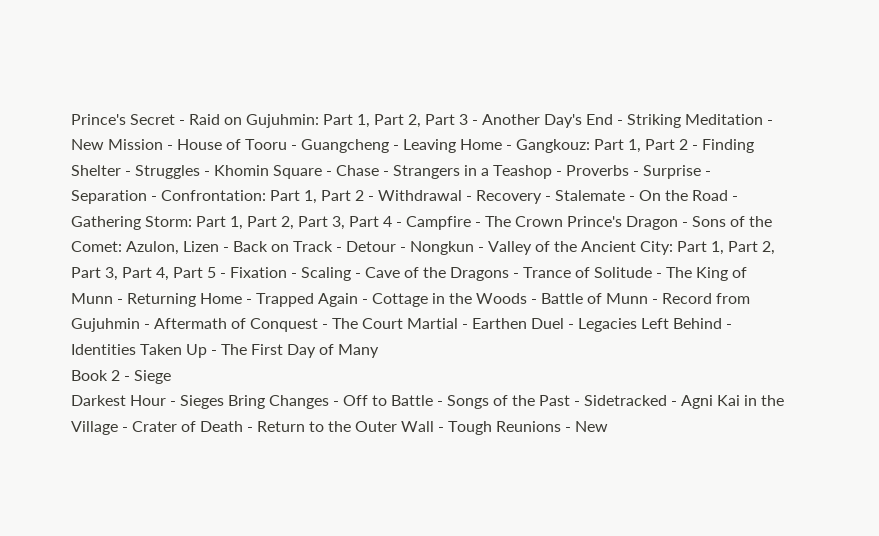Prince's Secret - Raid on Gujuhmin: Part 1, Part 2, Part 3 - Another Day's End - Striking Meditation - New Mission - House of Tooru - Guangcheng - Leaving Home - Gangkouz: Part 1, Part 2 - Finding Shelter - Struggles - Khomin Square - Chase - Strangers in a Teashop - Proverbs - Surprise - Separation - Confrontation: Part 1, Part 2 - Withdrawal - Recovery - Stalemate - On the Road - Gathering Storm: Part 1, Part 2, Part 3, Part 4 - Campfire - The Crown Prince's Dragon - Sons of the Comet: Azulon, Lizen - Back on Track - Detour - Nongkun - Valley of the Ancient City: Part 1, Part 2, Part 3, Part 4, Part 5 - Fixation - Scaling - Cave of the Dragons - Trance of Solitude - The King of Munn - Returning Home - Trapped Again - Cottage in the Woods - Battle of Munn - Record from Gujuhmin - Aftermath of Conquest - The Court Martial - Earthen Duel - Legacies Left Behind - Identities Taken Up - The First Day of Many
Book 2 - Siege
Darkest Hour - Sieges Bring Changes - Off to Battle - Songs of the Past - Sidetracked - Agni Kai in the Village - Crater of Death - Return to the Outer Wall - Tough Reunions - New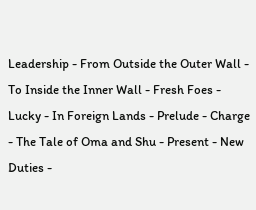Leadership - From Outside the Outer Wall - To Inside the Inner Wall - Fresh Foes - Lucky - In Foreign Lands - Prelude - Charge - The Tale of Oma and Shu - Present - New Duties -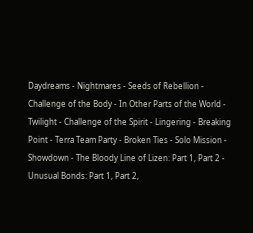Daydreams - Nightmares - Seeds of Rebellion - Challenge of the Body - In Other Parts of the World - Twilight - Challenge of the Spirit - Lingering - Breaking Point - Terra Team Party - Broken Ties - Solo Mission - Showdown - The Bloody Line of Lizen: Part 1, Part 2 - Unusual Bonds: Part 1, Part 2,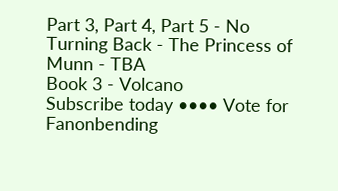Part 3, Part 4, Part 5 - No Turning Back - The Princess of Munn - TBA
Book 3 - Volcano
Subscribe today •••• Vote for Fanonbending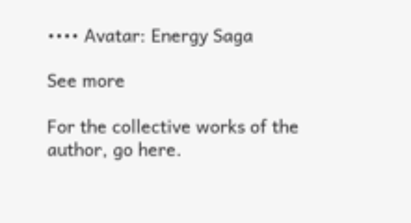•••• Avatar: Energy Saga

See more

For the collective works of the author, go here.